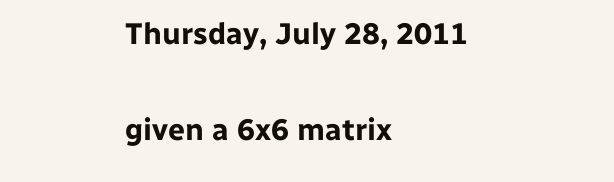Thursday, July 28, 2011

given a 6x6 matrix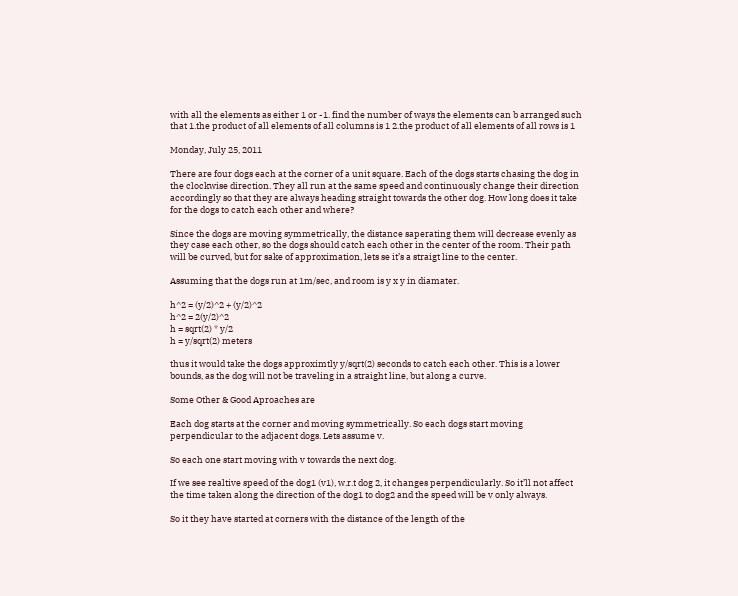with all the elements as either 1 or -1. find the number of ways the elements can b arranged such that 1.the product of all elements of all columns is 1 2.the product of all elements of all rows is 1

Monday, July 25, 2011

There are four dogs each at the corner of a unit square. Each of the dogs starts chasing the dog in the clockwise direction. They all run at the same speed and continuously change their direction accordingly so that they are always heading straight towards the other dog. How long does it take for the dogs to catch each other and where?

Since the dogs are moving symmetrically, the distance saperating them will decrease evenly as they case each other, so the dogs should catch each other in the center of the room. Their path will be curved, but for sake of approximation, lets se it’s a straigt line to the center.

Assuming that the dogs run at 1m/sec, and room is y x y in diamater.

h^2 = (y/2)^2 + (y/2)^2
h^2 = 2(y/2)^2
h = sqrt(2) * y/2
h = y/sqrt(2) meters

thus it would take the dogs approximtly y/sqrt(2) seconds to catch each other. This is a lower bounds, as the dog will not be traveling in a straight line, but along a curve.

Some Other & Good Aproaches are

Each dog starts at the corner and moving symmetrically. So each dogs start moving perpendicular to the adjacent dogs. Lets assume v.

So each one start moving with v towards the next dog.

If we see realtive speed of the dog1 (v1), w.r.t dog 2, it changes perpendicularly. So it’ll not affect the time taken along the direction of the dog1 to dog2 and the speed will be v only always.

So it they have started at corners with the distance of the length of the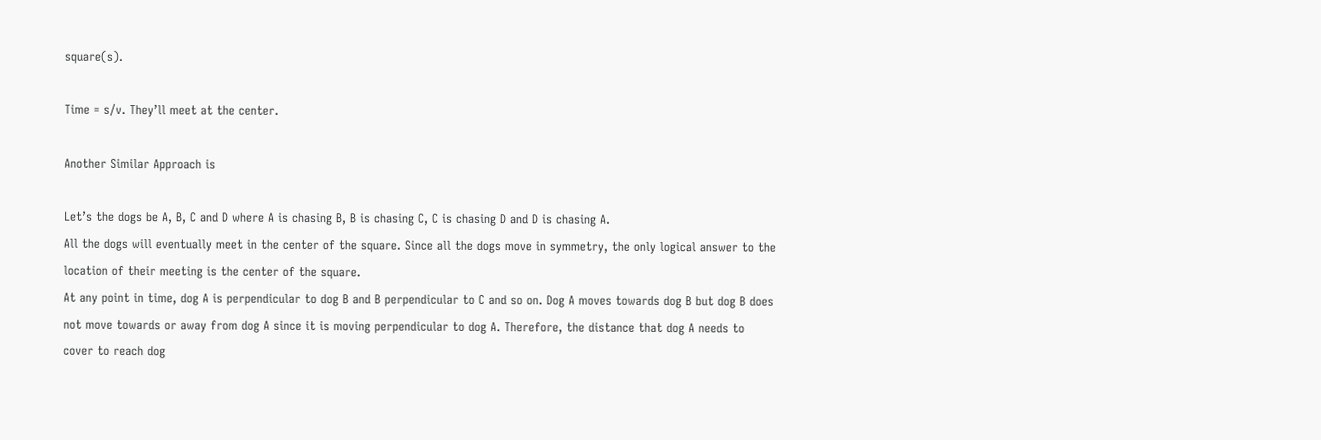square(s).

Time = s/v. They’ll meet at the center.

Another Similar Approach is

Let’s the dogs be A, B, C and D where A is chasing B, B is chasing C, C is chasing D and D is chasing A.
All the dogs will eventually meet in the center of the square. Since all the dogs move in symmetry, the only logical answer to the location of their meeting is the center of the square.
At any point in time, dog A is perpendicular to dog B and B perpendicular to C and so on. Dog A moves towards dog B but dog B does not move towards or away from dog A since it is moving perpendicular to dog A. Therefore, the distance that dog A needs to cover to reach dog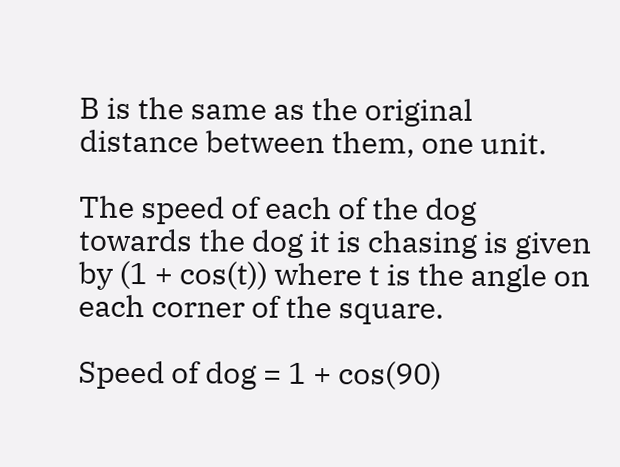B is the same as the original distance between them, one unit.

The speed of each of the dog towards the dog it is chasing is given by (1 + cos(t)) where t is the angle on each corner of the square.

Speed of dog = 1 + cos(90)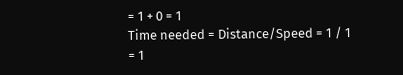= 1 + 0 = 1
Time needed = Distance/Speed = 1 / 1 = 1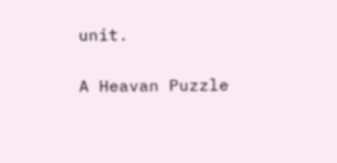unit.

A Heavan Puzzle